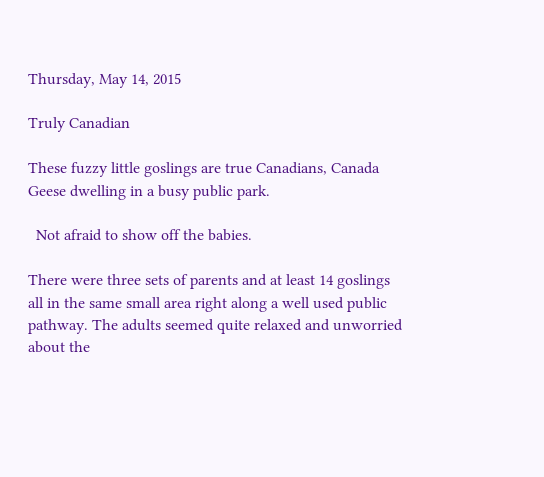Thursday, May 14, 2015

Truly Canadian

These fuzzy little goslings are true Canadians, Canada Geese dwelling in a busy public park.

  Not afraid to show off the babies.

There were three sets of parents and at least 14 goslings all in the same small area right along a well used public pathway. The adults seemed quite relaxed and unworried about the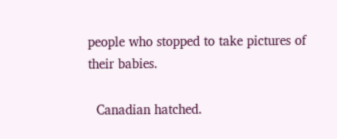people who stopped to take pictures of their babies.

  Canadian hatched.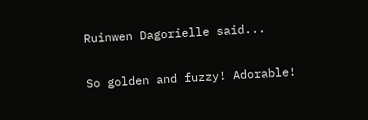Ruinwen Dagorielle said...

So golden and fuzzy! Adorable!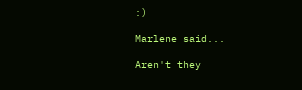:)

Marlene said...

Aren't they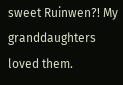sweet Ruinwen?! My granddaughters loved them.